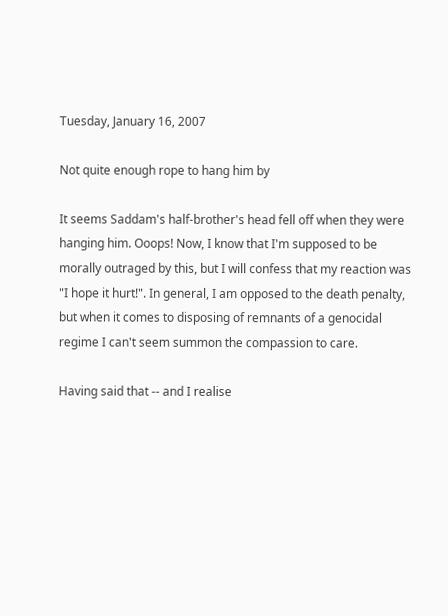Tuesday, January 16, 2007

Not quite enough rope to hang him by

It seems Saddam's half-brother's head fell off when they were hanging him. Ooops! Now, I know that I'm supposed to be morally outraged by this, but I will confess that my reaction was "I hope it hurt!". In general, I am opposed to the death penalty, but when it comes to disposing of remnants of a genocidal regime I can't seem summon the compassion to care.

Having said that -- and I realise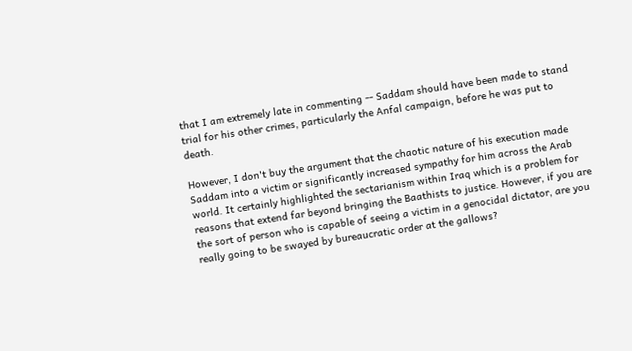that I am extremely late in commenting -- Saddam should have been made to stand trial for his other crimes, particularly the Anfal campaign, before he was put to death.

However, I don't buy the argument that the chaotic nature of his execution made Saddam into a victim or significantly increased sympathy for him across the Arab world. It certainly highlighted the sectarianism within Iraq which is a problem for reasons that extend far beyond bringing the Baathists to justice. However, if you are the sort of person who is capable of seeing a victim in a genocidal dictator, are you really going to be swayed by bureaucratic order at the gallows?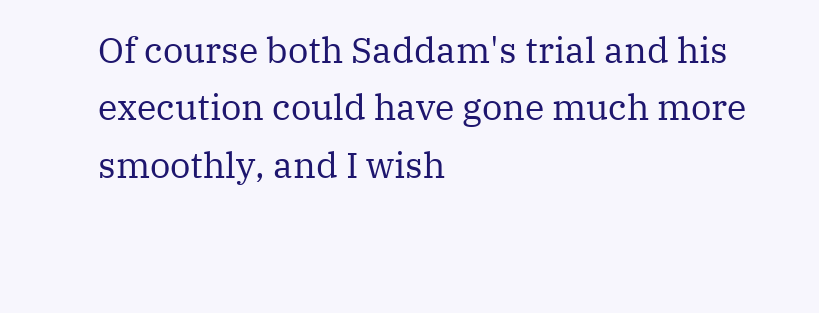Of course both Saddam's trial and his execution could have gone much more smoothly, and I wish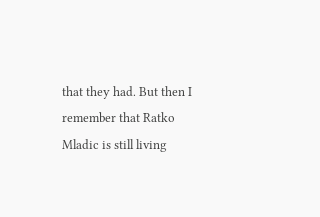that they had. But then I remember that Ratko Mladic is still living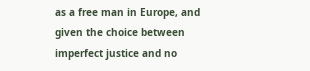as a free man in Europe, and given the choice between imperfect justice and no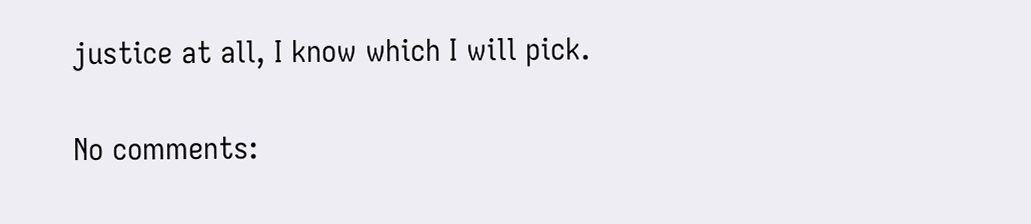justice at all, I know which I will pick.

No comments: